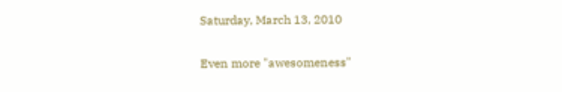Saturday, March 13, 2010

Even more "awesomeness"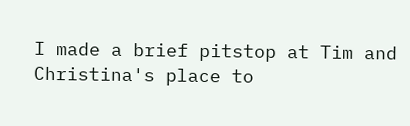I made a brief pitstop at Tim and Christina's place to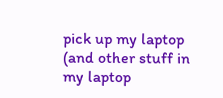pick up my laptop (and other stuff in my laptop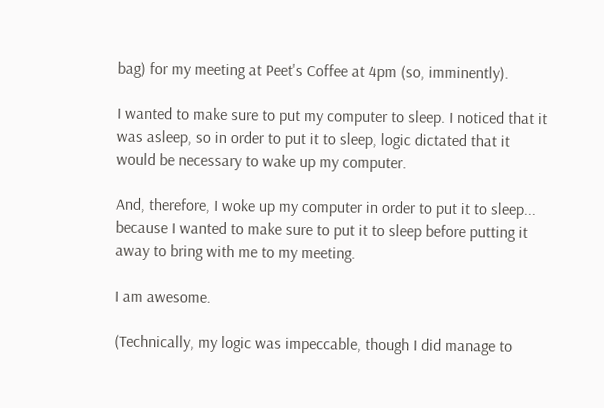bag) for my meeting at Peet's Coffee at 4pm (so, imminently).

I wanted to make sure to put my computer to sleep. I noticed that it was asleep, so in order to put it to sleep, logic dictated that it would be necessary to wake up my computer.

And, therefore, I woke up my computer in order to put it to sleep... because I wanted to make sure to put it to sleep before putting it away to bring with me to my meeting.

I am awesome.

(Technically, my logic was impeccable, though I did manage to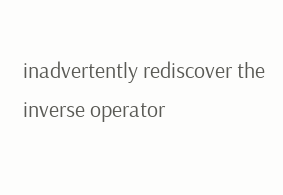inadvertently rediscover the inverse operator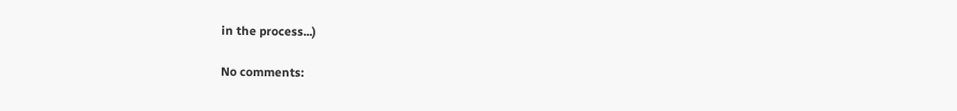in the process...)

No comments: